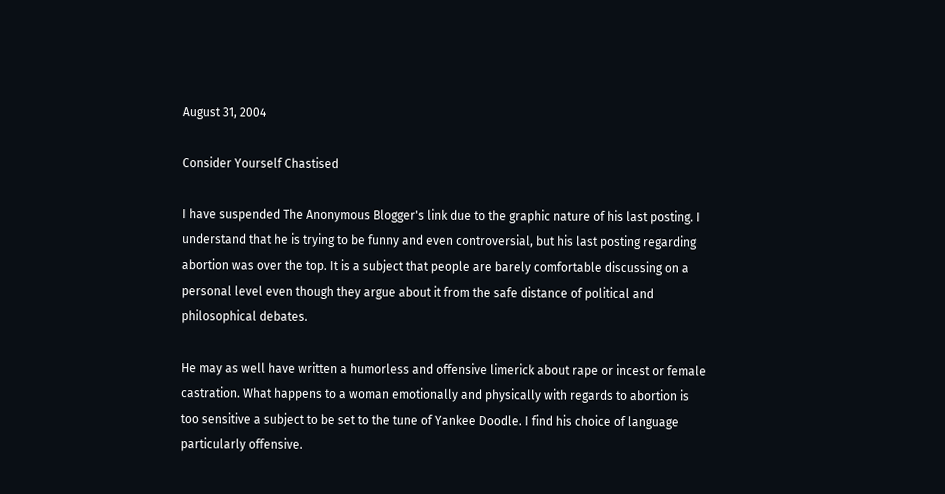August 31, 2004

Consider Yourself Chastised

I have suspended The Anonymous Blogger's link due to the graphic nature of his last posting. I understand that he is trying to be funny and even controversial, but his last posting regarding abortion was over the top. It is a subject that people are barely comfortable discussing on a personal level even though they argue about it from the safe distance of political and philosophical debates.

He may as well have written a humorless and offensive limerick about rape or incest or female castration. What happens to a woman emotionally and physically with regards to abortion is too sensitive a subject to be set to the tune of Yankee Doodle. I find his choice of language particularly offensive.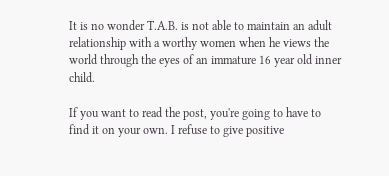It is no wonder T.A.B. is not able to maintain an adult relationship with a worthy women when he views the world through the eyes of an immature 16 year old inner child.

If you want to read the post, you're going to have to find it on your own. I refuse to give positive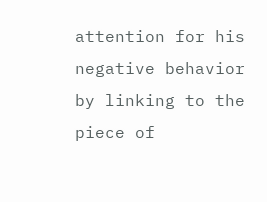attention for his negative behavior by linking to the piece of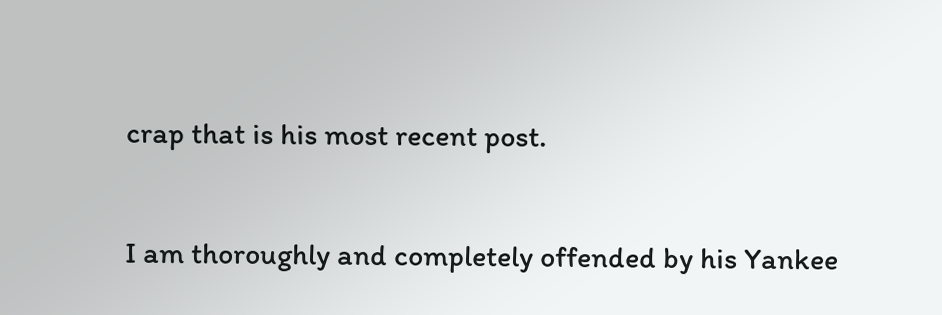crap that is his most recent post.

I am thoroughly and completely offended by his Yankee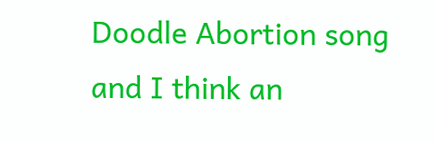Doodle Abortion song and I think an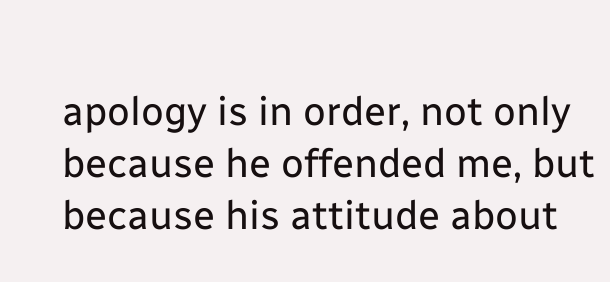apology is in order, not only because he offended me, but because his attitude about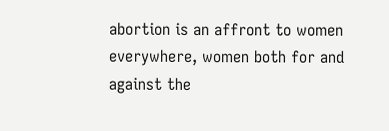abortion is an affront to women everywhere, women both for and against the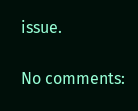issue.

No comments: